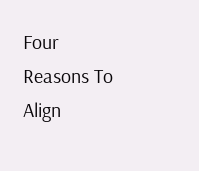Four Reasons To Align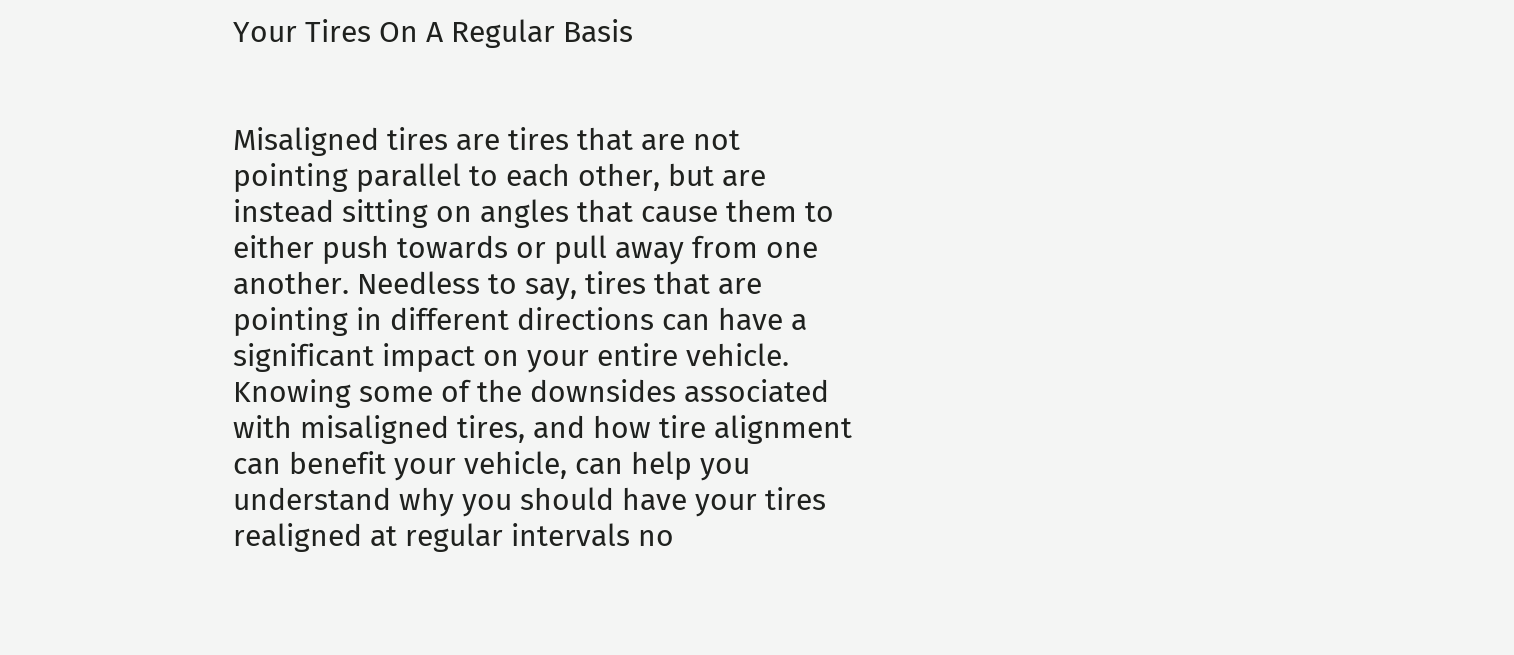Your Tires On A Regular Basis


Misaligned tires are tires that are not pointing parallel to each other, but are instead sitting on angles that cause them to either push towards or pull away from one another. Needless to say, tires that are pointing in different directions can have a significant impact on your entire vehicle. Knowing some of the downsides associated with misaligned tires, and how tire alignment can benefit your vehicle, can help you understand why you should have your tires realigned at regular intervals no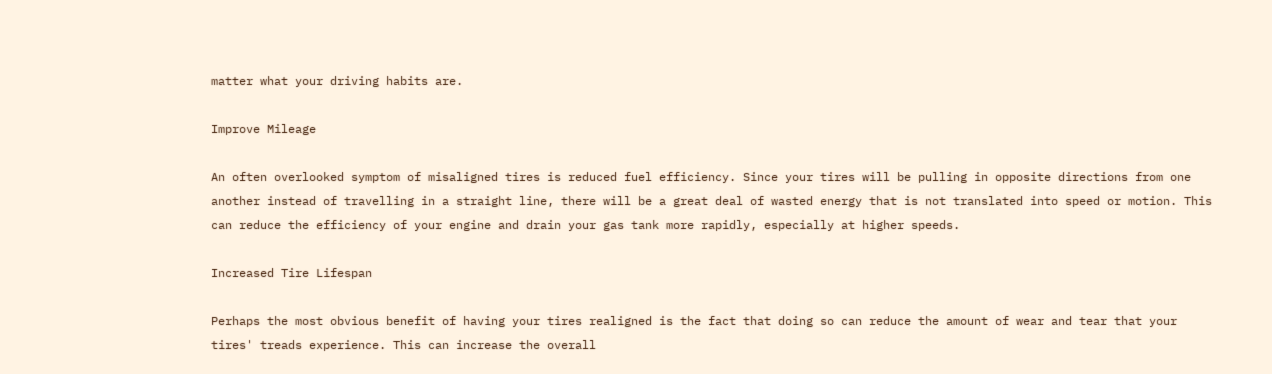matter what your driving habits are.

Improve Mileage

An often overlooked symptom of misaligned tires is reduced fuel efficiency. Since your tires will be pulling in opposite directions from one another instead of travelling in a straight line, there will be a great deal of wasted energy that is not translated into speed or motion. This can reduce the efficiency of your engine and drain your gas tank more rapidly, especially at higher speeds.

Increased Tire Lifespan

Perhaps the most obvious benefit of having your tires realigned is the fact that doing so can reduce the amount of wear and tear that your tires' treads experience. This can increase the overall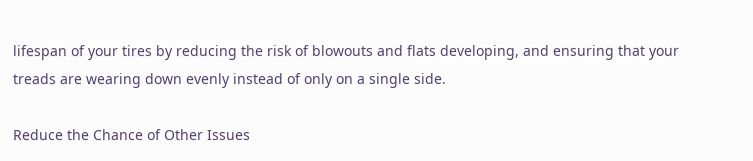lifespan of your tires by reducing the risk of blowouts and flats developing, and ensuring that your treads are wearing down evenly instead of only on a single side.

Reduce the Chance of Other Issues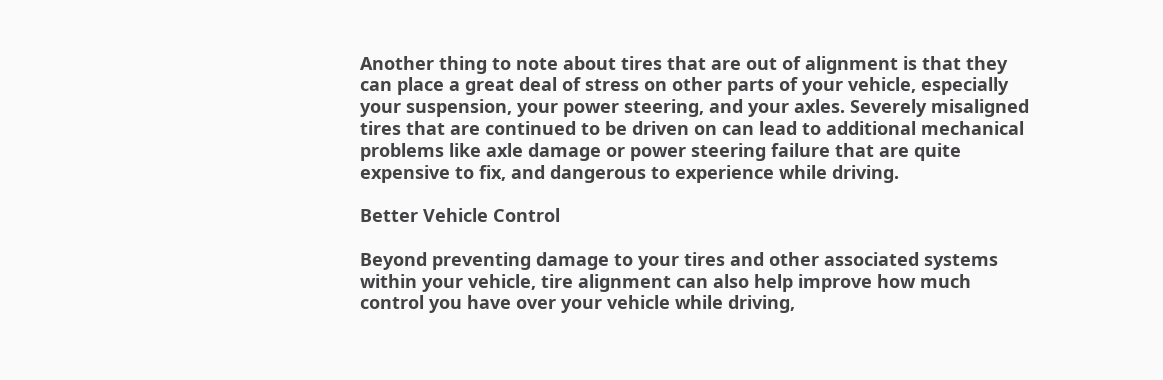Another thing to note about tires that are out of alignment is that they can place a great deal of stress on other parts of your vehicle, especially your suspension, your power steering, and your axles. Severely misaligned tires that are continued to be driven on can lead to additional mechanical problems like axle damage or power steering failure that are quite expensive to fix, and dangerous to experience while driving.

Better Vehicle Control

Beyond preventing damage to your tires and other associated systems within your vehicle, tire alignment can also help improve how much control you have over your vehicle while driving,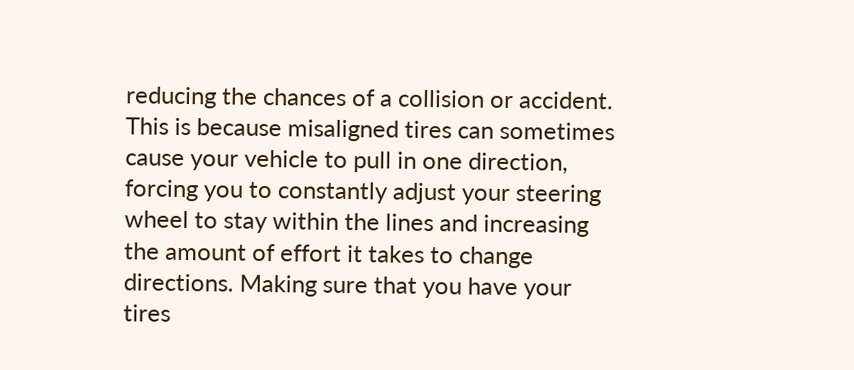reducing the chances of a collision or accident. This is because misaligned tires can sometimes cause your vehicle to pull in one direction, forcing you to constantly adjust your steering wheel to stay within the lines and increasing the amount of effort it takes to change directions. Making sure that you have your tires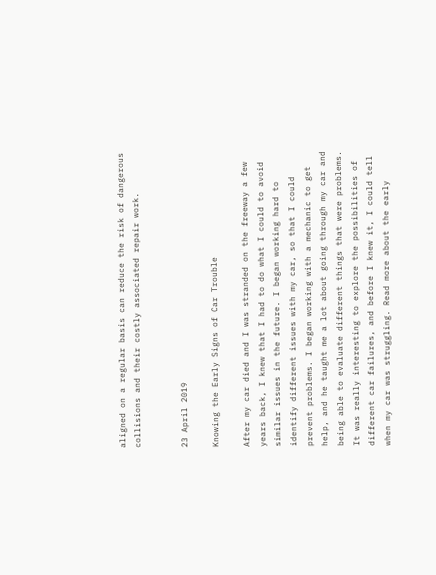aligned on a regular basis can reduce the risk of dangerous collisions and their costly associated repair work.


23 April 2019

Knowing the Early Signs of Car Trouble

After my car died and I was stranded on the freeway a few years back, I knew that I had to do what I could to avoid similar issues in the future. I began working hard to identify different issues with my car, so that I could prevent problems. I began working with a mechanic to get help, and he taught me a lot about going through my car and being able to evaluate different things that were problems. It was really interesting to explore the possibilities of different car failures, and before I knew it, I could tell when my car was struggling. Read more about the early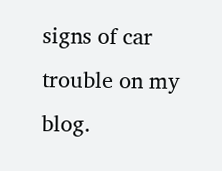signs of car trouble on my blog.